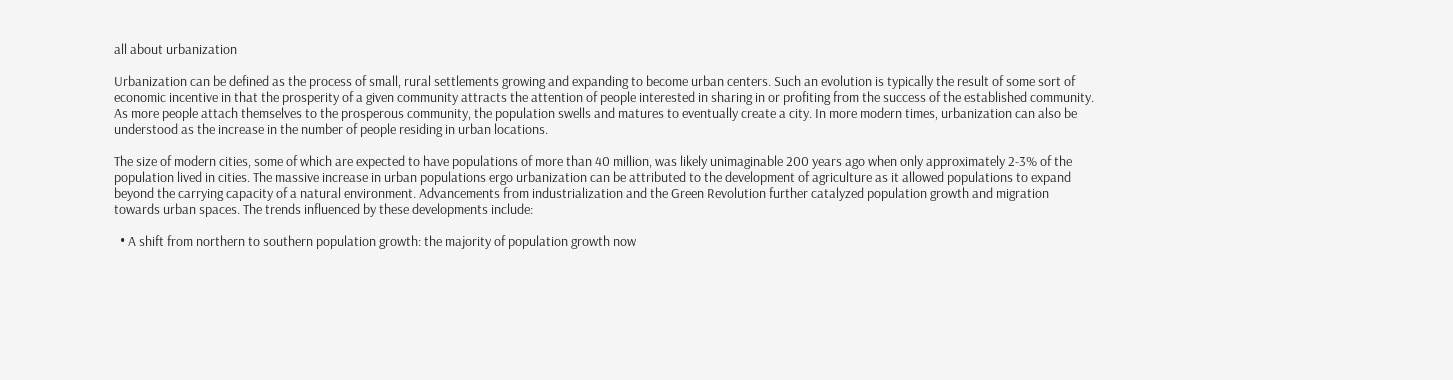all about urbanization

Urbanization can be defined as the process of small, rural settlements growing and expanding to become urban centers. Such an evolution is typically the result of some sort of economic incentive in that the prosperity of a given community attracts the attention of people interested in sharing in or profiting from the success of the established community. As more people attach themselves to the prosperous community, the population swells and matures to eventually create a city. In more modern times, urbanization can also be understood as the increase in the number of people residing in urban locations.

The size of modern cities, some of which are expected to have populations of more than 40 million, was likely unimaginable 200 years ago when only approximately 2-3% of the population lived in cities. The massive increase in urban populations ergo urbanization can be attributed to the development of agriculture as it allowed populations to expand beyond the carrying capacity of a natural environment. Advancements from industrialization and the Green Revolution further catalyzed population growth and migration towards urban spaces. The trends influenced by these developments include:

  • A shift from northern to southern population growth: the majority of population growth now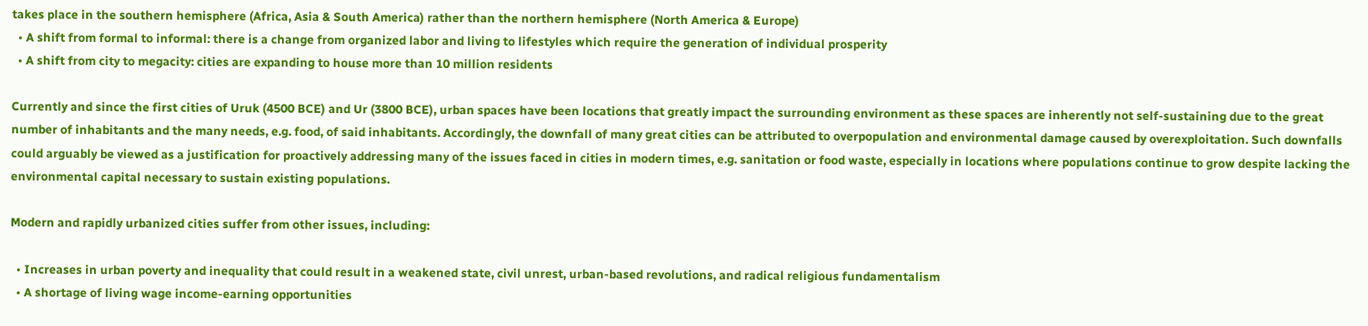takes place in the southern hemisphere (Africa, Asia & South America) rather than the northern hemisphere (North America & Europe)
  • A shift from formal to informal: there is a change from organized labor and living to lifestyles which require the generation of individual prosperity
  • A shift from city to megacity: cities are expanding to house more than 10 million residents

Currently and since the first cities of Uruk (4500 BCE) and Ur (3800 BCE), urban spaces have been locations that greatly impact the surrounding environment as these spaces are inherently not self-sustaining due to the great number of inhabitants and the many needs, e.g. food, of said inhabitants. Accordingly, the downfall of many great cities can be attributed to overpopulation and environmental damage caused by overexploitation. Such downfalls could arguably be viewed as a justification for proactively addressing many of the issues faced in cities in modern times, e.g. sanitation or food waste, especially in locations where populations continue to grow despite lacking the environmental capital necessary to sustain existing populations.

Modern and rapidly urbanized cities suffer from other issues, including:

  • Increases in urban poverty and inequality that could result in a weakened state, civil unrest, urban-based revolutions, and radical religious fundamentalism
  • A shortage of living wage income-earning opportunities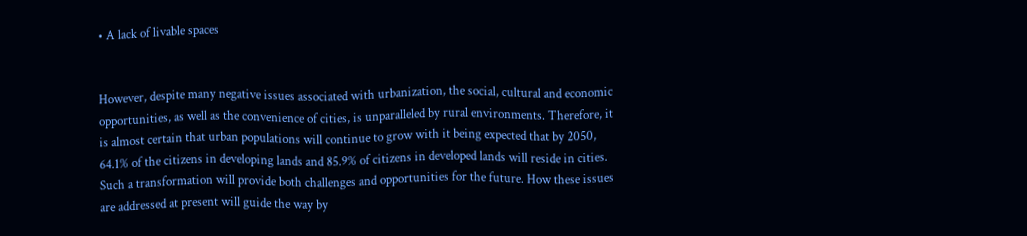• A lack of livable spaces


However, despite many negative issues associated with urbanization, the social, cultural and economic opportunities, as well as the convenience of cities, is unparalleled by rural environments. Therefore, it is almost certain that urban populations will continue to grow with it being expected that by 2050, 64.1% of the citizens in developing lands and 85.9% of citizens in developed lands will reside in cities. Such a transformation will provide both challenges and opportunities for the future. How these issues are addressed at present will guide the way by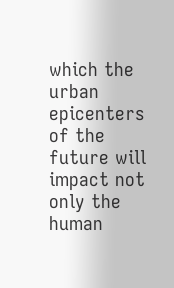which the urban epicenters of the future will impact not only the human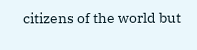citizens of the world but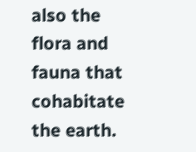also the flora and fauna that cohabitate the earth.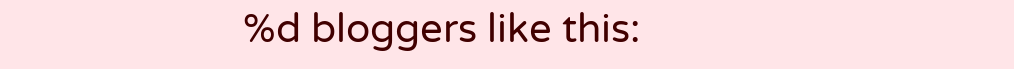%d bloggers like this: